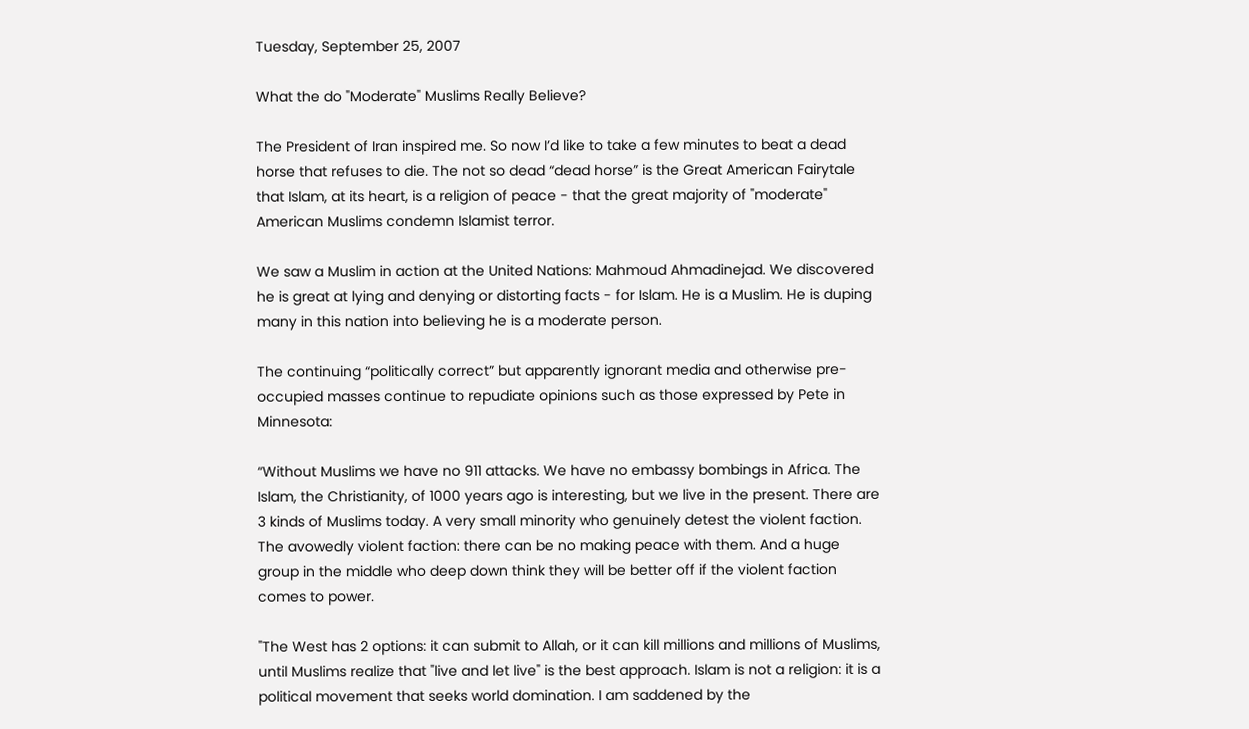Tuesday, September 25, 2007

What the do "Moderate" Muslims Really Believe?

The President of Iran inspired me. So now I’d like to take a few minutes to beat a dead horse that refuses to die. The not so dead “dead horse” is the Great American Fairytale that Islam, at its heart, is a religion of peace - that the great majority of "moderate" American Muslims condemn Islamist terror.

We saw a Muslim in action at the United Nations: Mahmoud Ahmadinejad. We discovered he is great at lying and denying or distorting facts - for Islam. He is a Muslim. He is duping many in this nation into believing he is a moderate person.

The continuing “politically correct” but apparently ignorant media and otherwise pre-occupied masses continue to repudiate opinions such as those expressed by Pete in Minnesota:

“Without Muslims we have no 911 attacks. We have no embassy bombings in Africa. The Islam, the Christianity, of 1000 years ago is interesting, but we live in the present. There are 3 kinds of Muslims today. A very small minority who genuinely detest the violent faction. The avowedly violent faction: there can be no making peace with them. And a huge group in the middle who deep down think they will be better off if the violent faction comes to power.

"The West has 2 options: it can submit to Allah, or it can kill millions and millions of Muslims, until Muslims realize that "live and let live" is the best approach. Islam is not a religion: it is a political movement that seeks world domination. I am saddened by the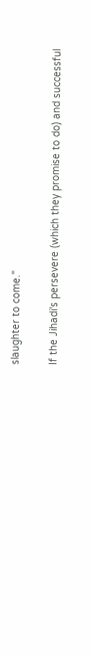slaughter to come."

If the Jihadi's persevere (which they promise to do) and successful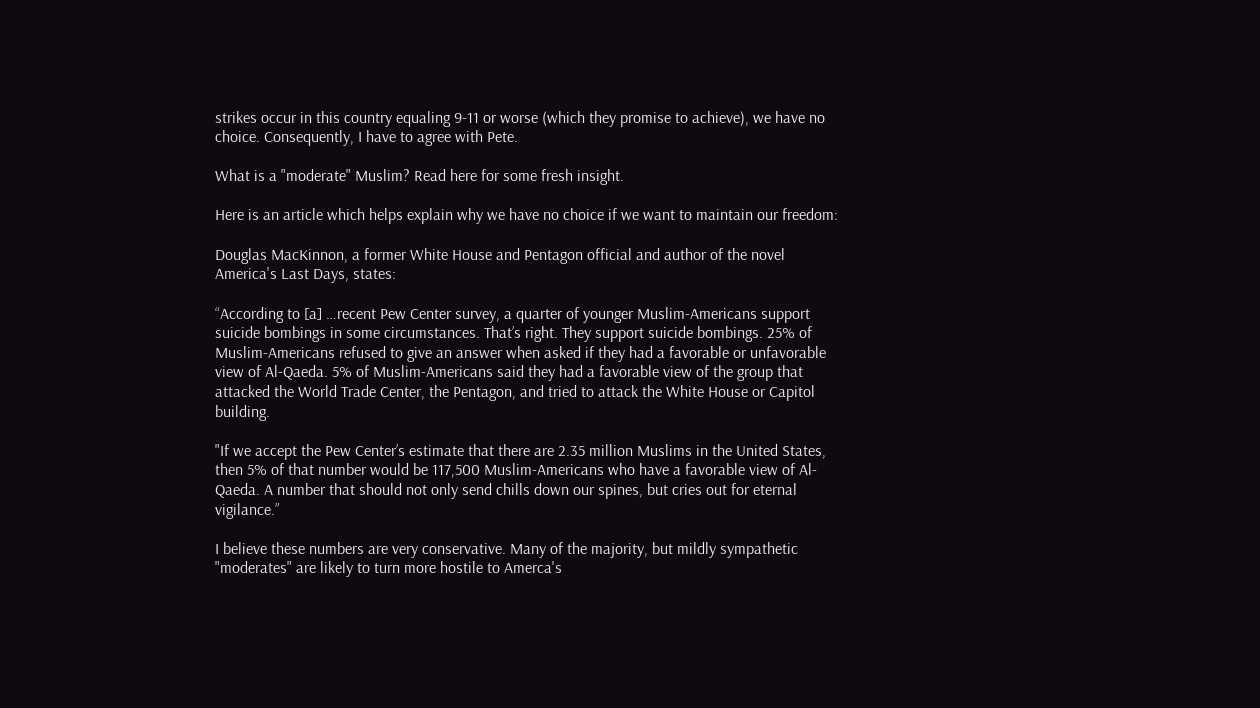strikes occur in this country equaling 9-11 or worse (which they promise to achieve), we have no choice. Consequently, I have to agree with Pete.

What is a "moderate" Muslim? Read here for some fresh insight.

Here is an article which helps explain why we have no choice if we want to maintain our freedom:

Douglas MacKinnon, a former White House and Pentagon official and author of the novel America's Last Days, states:

“According to [a] …recent Pew Center survey, a quarter of younger Muslim-Americans support suicide bombings in some circumstances. That’s right. They support suicide bombings. 25% of Muslim-Americans refused to give an answer when asked if they had a favorable or unfavorable view of Al-Qaeda. 5% of Muslim-Americans said they had a favorable view of the group that attacked the World Trade Center, the Pentagon, and tried to attack the White House or Capitol building.

"If we accept the Pew Center’s estimate that there are 2.35 million Muslims in the United States, then 5% of that number would be 117,500 Muslim-Americans who have a favorable view of Al-Qaeda. A number that should not only send chills down our spines, but cries out for eternal vigilance.”

I believe these numbers are very conservative. Many of the majority, but mildly sympathetic "moderates" are likely to turn more hostile to Amerca's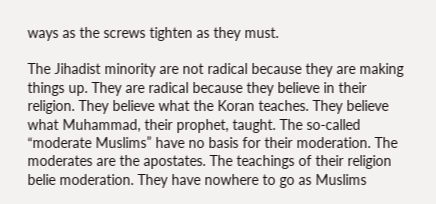ways as the screws tighten as they must.

The Jihadist minority are not radical because they are making things up. They are radical because they believe in their religion. They believe what the Koran teaches. They believe what Muhammad, their prophet, taught. The so-called “moderate Muslims” have no basis for their moderation. The moderates are the apostates. The teachings of their religion belie moderation. They have nowhere to go as Muslims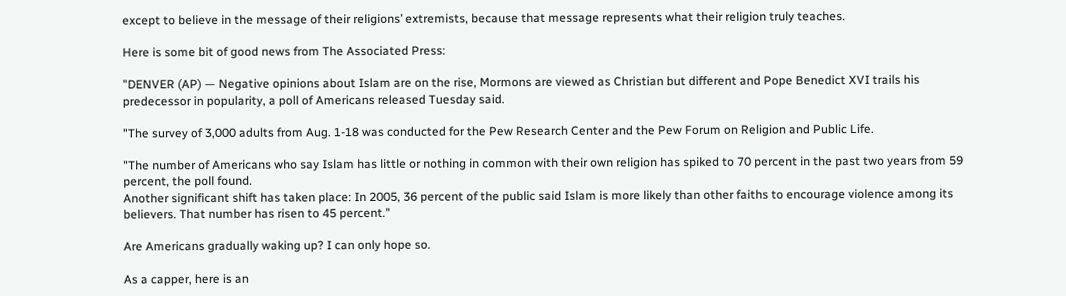except to believe in the message of their religions’ extremists, because that message represents what their religion truly teaches.

Here is some bit of good news from The Associated Press:

"DENVER (AP) — Negative opinions about Islam are on the rise, Mormons are viewed as Christian but different and Pope Benedict XVI trails his predecessor in popularity, a poll of Americans released Tuesday said.

"The survey of 3,000 adults from Aug. 1-18 was conducted for the Pew Research Center and the Pew Forum on Religion and Public Life.

"The number of Americans who say Islam has little or nothing in common with their own religion has spiked to 70 percent in the past two years from 59 percent, the poll found.
Another significant shift has taken place: In 2005, 36 percent of the public said Islam is more likely than other faiths to encourage violence among its believers. That number has risen to 45 percent."

Are Americans gradually waking up? I can only hope so.

As a capper, here is an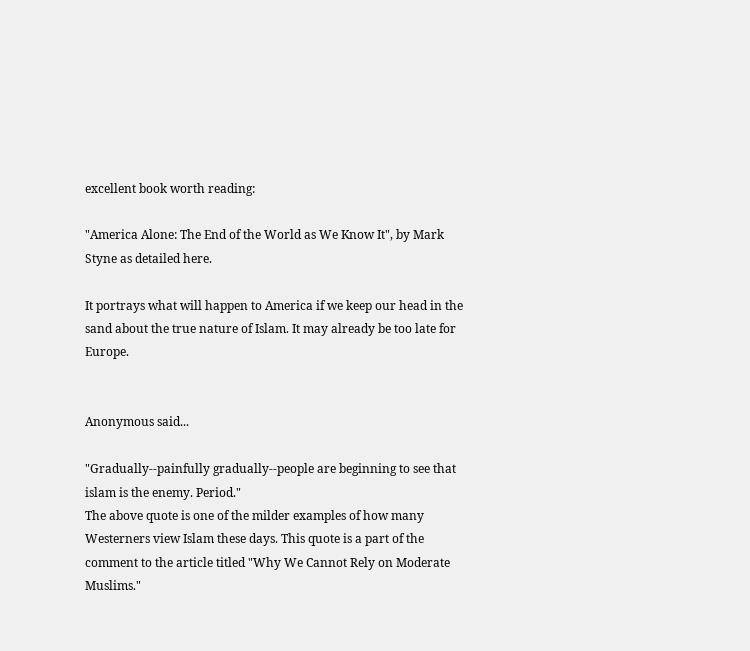excellent book worth reading:

"America Alone: The End of the World as We Know It", by Mark Styne as detailed here.

It portrays what will happen to America if we keep our head in the sand about the true nature of Islam. It may already be too late for Europe.


Anonymous said...

"Gradually--painfully gradually--people are beginning to see that islam is the enemy. Period."
The above quote is one of the milder examples of how many Westerners view Islam these days. This quote is a part of the comment to the article titled "Why We Cannot Rely on Moderate Muslims."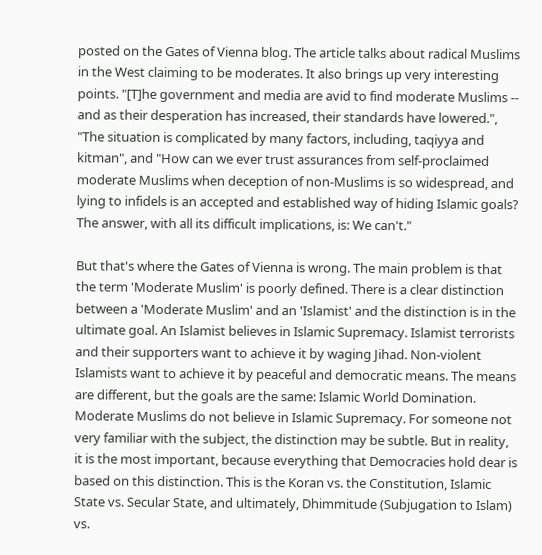posted on the Gates of Vienna blog. The article talks about radical Muslims in the West claiming to be moderates. It also brings up very interesting points. "[T]he government and media are avid to find moderate Muslims -- and as their desperation has increased, their standards have lowered.", "The situation is complicated by many factors, including, taqiyya and kitman", and "How can we ever trust assurances from self-proclaimed moderate Muslims when deception of non-Muslims is so widespread, and lying to infidels is an accepted and established way of hiding Islamic goals? The answer, with all its difficult implications, is: We can't."

But that's where the Gates of Vienna is wrong. The main problem is that the term 'Moderate Muslim' is poorly defined. There is a clear distinction between a 'Moderate Muslim' and an 'Islamist' and the distinction is in the ultimate goal. An Islamist believes in Islamic Supremacy. Islamist terrorists and their supporters want to achieve it by waging Jihad. Non-violent Islamists want to achieve it by peaceful and democratic means. The means are different, but the goals are the same: Islamic World Domination. Moderate Muslims do not believe in Islamic Supremacy. For someone not very familiar with the subject, the distinction may be subtle. But in reality, it is the most important, because everything that Democracies hold dear is based on this distinction. This is the Koran vs. the Constitution, Islamic State vs. Secular State, and ultimately, Dhimmitude (Subjugation to Islam) vs.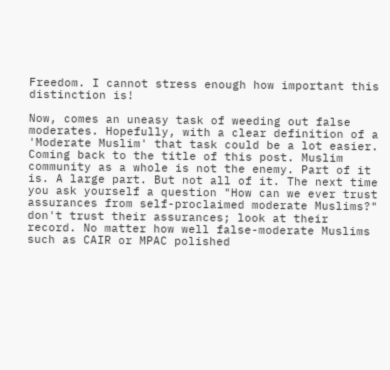Freedom. I cannot stress enough how important this distinction is!

Now, comes an uneasy task of weeding out false moderates. Hopefully, with a clear definition of a 'Moderate Muslim' that task could be a lot easier. Coming back to the title of this post. Muslim community as a whole is not the enemy. Part of it is. A large part. But not all of it. The next time you ask yourself a question "How can we ever trust assurances from self-proclaimed moderate Muslims?" don't trust their assurances; look at their record. No matter how well false-moderate Muslims such as CAIR or MPAC polished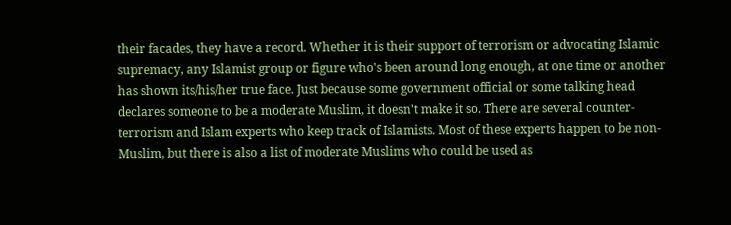their facades, they have a record. Whether it is their support of terrorism or advocating Islamic supremacy, any Islamist group or figure who's been around long enough, at one time or another has shown its/his/her true face. Just because some government official or some talking head declares someone to be a moderate Muslim, it doesn't make it so. There are several counter-terrorism and Islam experts who keep track of Islamists. Most of these experts happen to be non-Muslim, but there is also a list of moderate Muslims who could be used as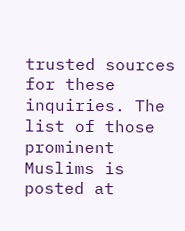trusted sources for these inquiries. The list of those prominent Muslims is posted at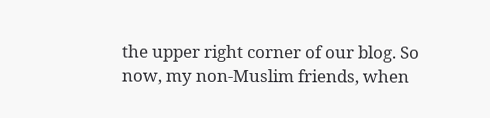the upper right corner of our blog. So now, my non-Muslim friends, when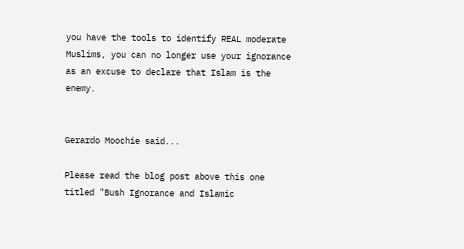you have the tools to identify REAL moderate Muslims, you can no longer use your ignorance as an excuse to declare that Islam is the enemy.


Gerardo Moochie said...

Please read the blog post above this one titled "Bush Ignorance and Islamic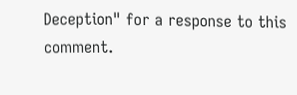Deception" for a response to this comment.